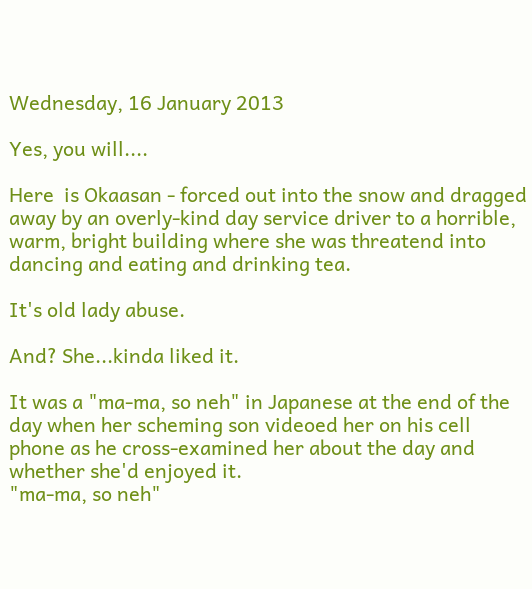Wednesday, 16 January 2013

Yes, you will....

Here  is Okaasan - forced out into the snow and dragged away by an overly-kind day service driver to a horrible, warm, bright building where she was threatend into dancing and eating and drinking tea.

It's old lady abuse.

And? She...kinda liked it.

It was a "ma-ma, so neh" in Japanese at the end of the day when her scheming son videoed her on his cell phone as he cross-examined her about the day and whether she'd enjoyed it.
"ma-ma, so neh"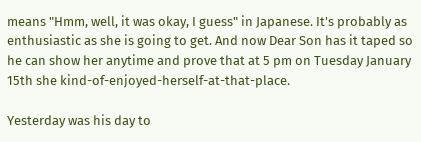means "Hmm, well, it was okay, I guess" in Japanese. It's probably as enthusiastic as she is going to get. And now Dear Son has it taped so he can show her anytime and prove that at 5 pm on Tuesday January 15th she kind-of-enjoyed-herself-at-that-place.

Yesterday was his day to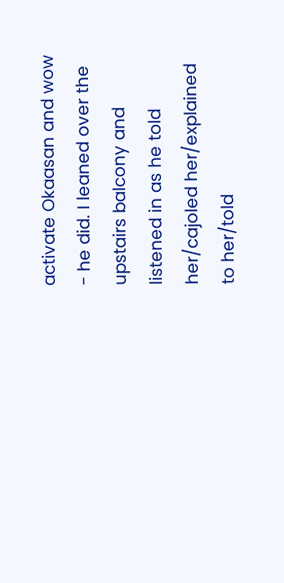activate Okaasan and wow - he did. I leaned over the upstairs balcony and listened in as he told her/cajoled her/explained to her/told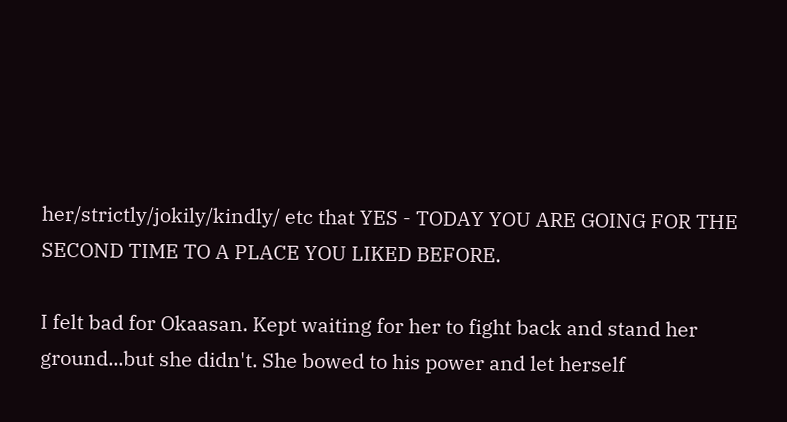her/strictly/jokily/kindly/ etc that YES - TODAY YOU ARE GOING FOR THE SECOND TIME TO A PLACE YOU LIKED BEFORE.

I felt bad for Okaasan. Kept waiting for her to fight back and stand her ground...but she didn't. She bowed to his power and let herself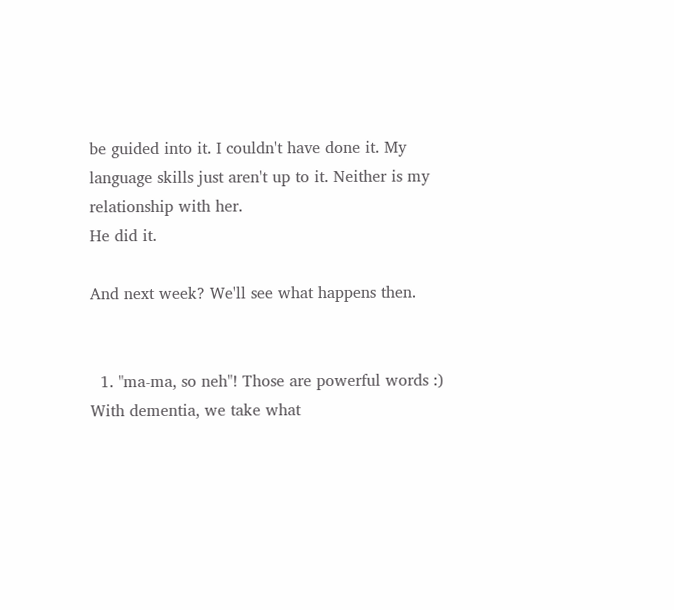be guided into it. I couldn't have done it. My language skills just aren't up to it. Neither is my relationship with her.
He did it.

And next week? We'll see what happens then.


  1. "ma-ma, so neh"! Those are powerful words :) With dementia, we take what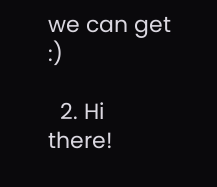we can get :)

  2. Hi there!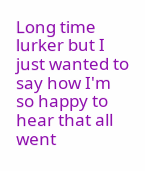Long time lurker but I just wanted to say how I'm so happy to hear that all went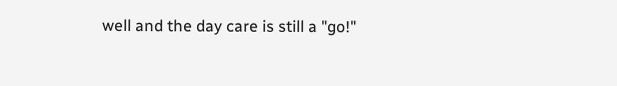well and the day care is still a "go!"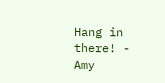Hang in there! - Amy